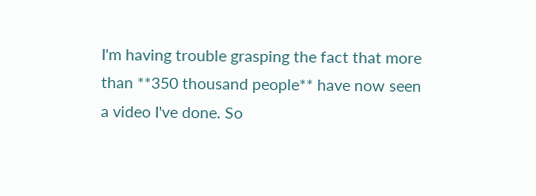I'm having trouble grasping the fact that more than **350 thousand people** have now seen a video I've done. So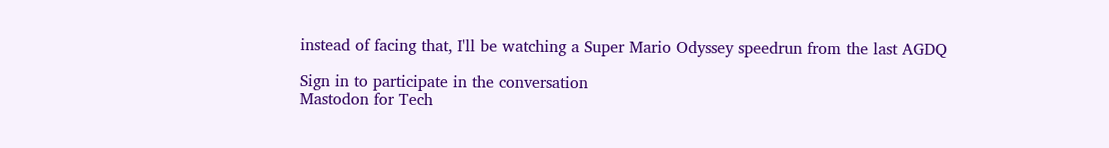instead of facing that, I'll be watching a Super Mario Odyssey speedrun from the last AGDQ

Sign in to participate in the conversation
Mastodon for Tech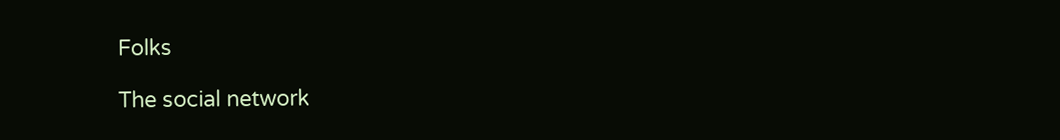Folks

The social network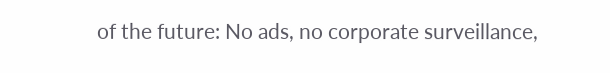of the future: No ads, no corporate surveillance,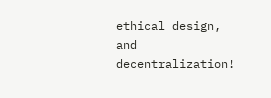ethical design, and decentralization!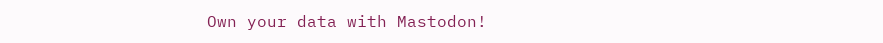Own your data with Mastodon!